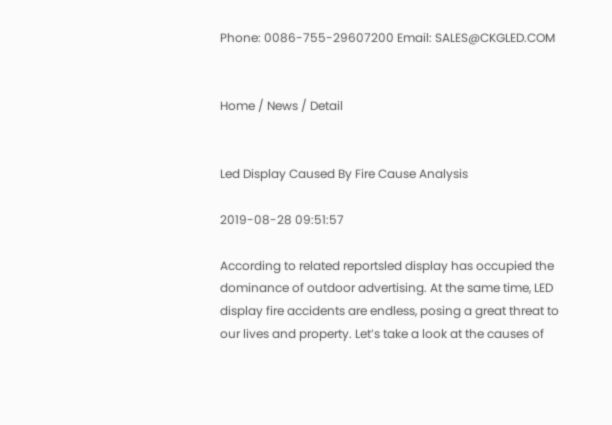Phone: 0086-755-29607200 Email: SALES@CKGLED.COM


Home / News / Detail


Led Display Caused By Fire Cause Analysis

2019-08-28 09:51:57

According to related reportsled display has occupied the dominance of outdoor advertising. At the same time, LED display fire accidents are endless, posing a great threat to our lives and property. Let’s take a look at the causes of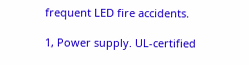frequent LED fire accidents.

1, Power supply. UL-certified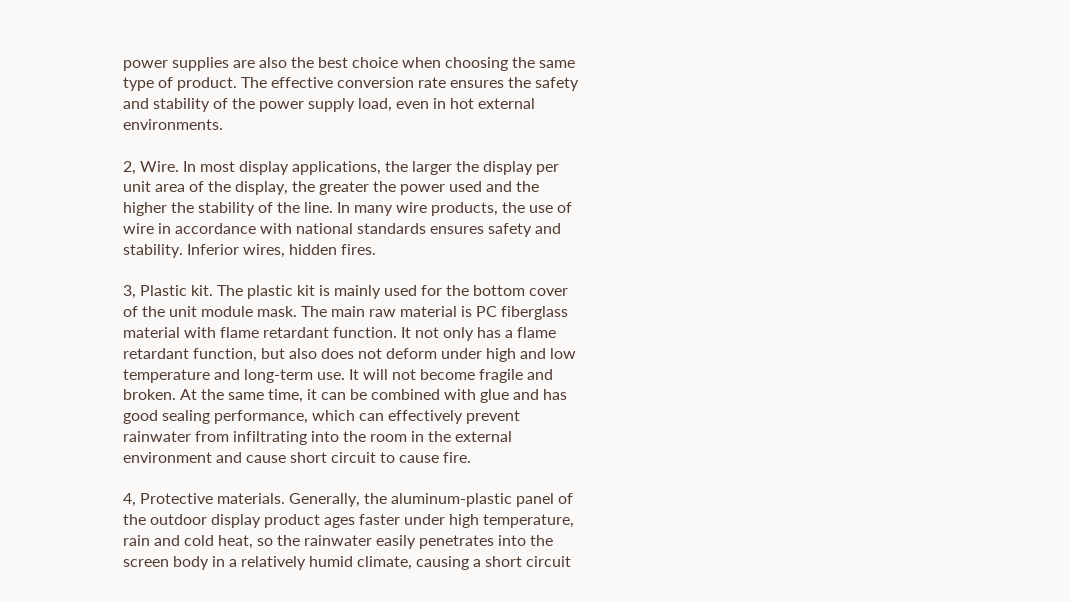power supplies are also the best choice when choosing the same type of product. The effective conversion rate ensures the safety and stability of the power supply load, even in hot external environments.

2, Wire. In most display applications, the larger the display per unit area of the display, the greater the power used and the higher the stability of the line. In many wire products, the use of wire in accordance with national standards ensures safety and stability. Inferior wires, hidden fires.

3, Plastic kit. The plastic kit is mainly used for the bottom cover of the unit module mask. The main raw material is PC fiberglass material with flame retardant function. It not only has a flame retardant function, but also does not deform under high and low temperature and long-term use. It will not become fragile and broken. At the same time, it can be combined with glue and has good sealing performance, which can effectively prevent rainwater from infiltrating into the room in the external environment and cause short circuit to cause fire.

4, Protective materials. Generally, the aluminum-plastic panel of the outdoor display product ages faster under high temperature, rain and cold heat, so the rainwater easily penetrates into the screen body in a relatively humid climate, causing a short circuit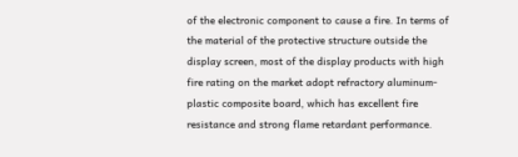of the electronic component to cause a fire. In terms of the material of the protective structure outside the display screen, most of the display products with high fire rating on the market adopt refractory aluminum-plastic composite board, which has excellent fire resistance and strong flame retardant performance.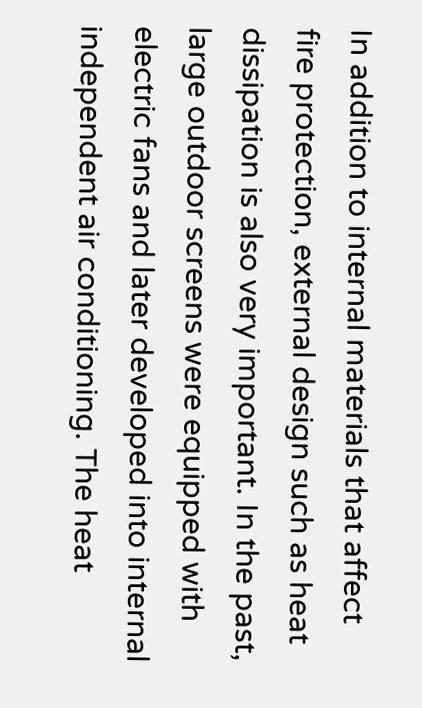In addition to internal materials that affect fire protection, external design such as heat dissipation is also very important. In the past, large outdoor screens were equipped with electric fans and later developed into internal independent air conditioning. The heat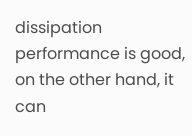dissipation performance is good, on the other hand, it can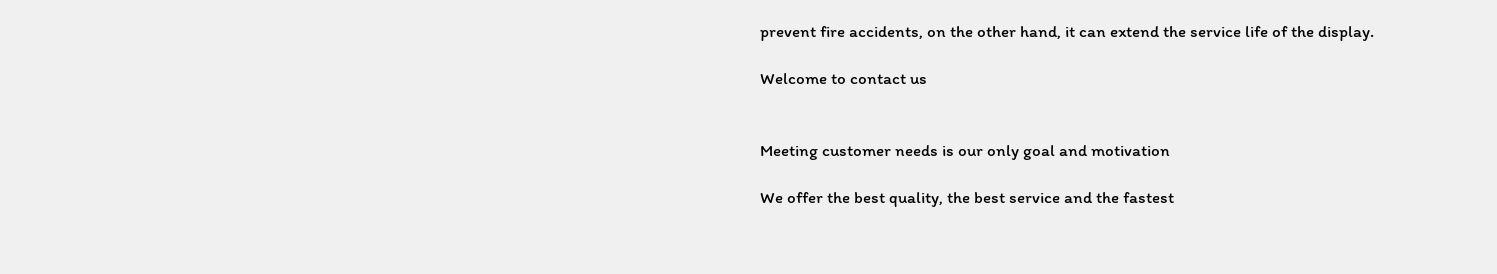prevent fire accidents, on the other hand, it can extend the service life of the display.

Welcome to contact us


Meeting customer needs is our only goal and motivation

We offer the best quality, the best service and the fastest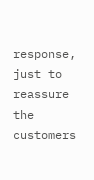response, just to reassure the customers